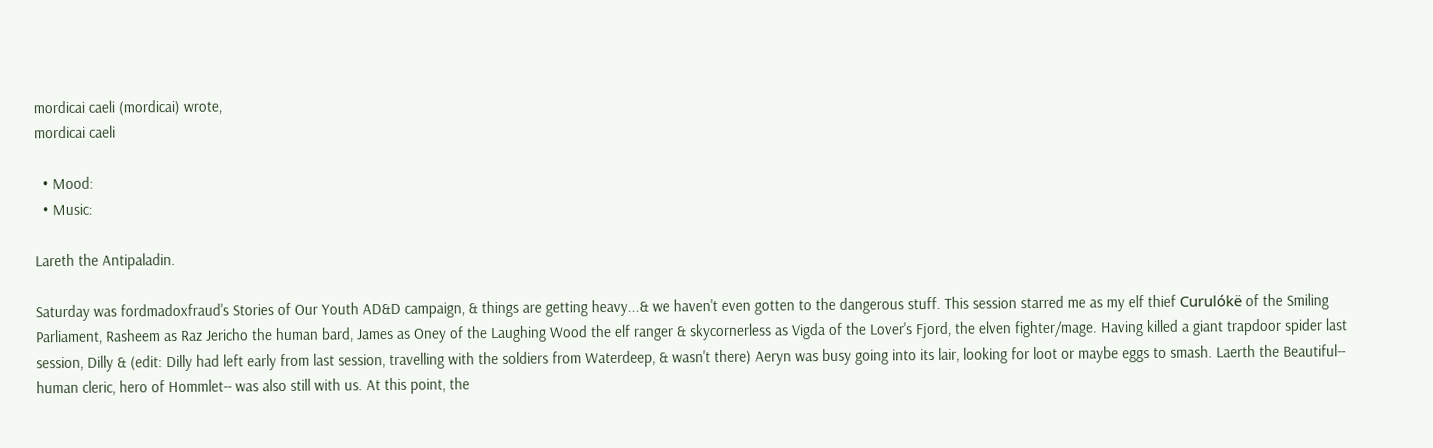mordicai caeli (mordicai) wrote,
mordicai caeli

  • Mood:
  • Music:

Lareth the Antipaladin.

Saturday was fordmadoxfraud's Stories of Our Youth AD&D campaign, & things are getting heavy...& we haven't even gotten to the dangerous stuff. This session starred me as my elf thief Curulókë of the Smiling Parliament, Rasheem as Raz Jericho the human bard, James as Oney of the Laughing Wood the elf ranger & skycornerless as Vigda of the Lover's Fjord, the elven fighter/mage. Having killed a giant trapdoor spider last session, Dilly & (edit: Dilly had left early from last session, travelling with the soldiers from Waterdeep, & wasn't there) Aeryn was busy going into its lair, looking for loot or maybe eggs to smash. Laerth the Beautiful-- human cleric, hero of Hommlet-- was also still with us. At this point, the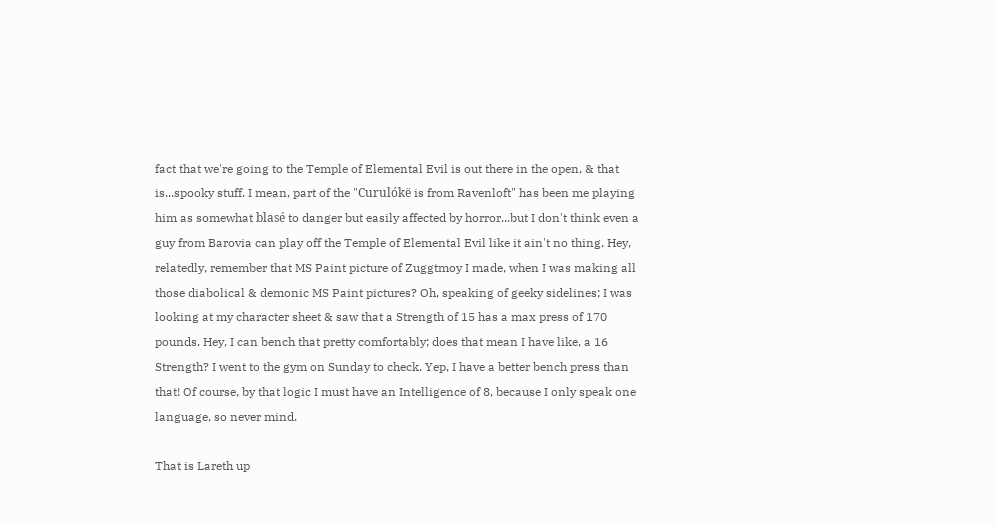fact that we're going to the Temple of Elemental Evil is out there in the open, & that is...spooky stuff. I mean, part of the "Curulókë is from Ravenloft" has been me playing him as somewhat blasé to danger but easily affected by horror...but I don't think even a guy from Barovia can play off the Temple of Elemental Evil like it ain't no thing. Hey, relatedly, remember that MS Paint picture of Zuggtmoy I made, when I was making all those diabolical & demonic MS Paint pictures? Oh, speaking of geeky sidelines; I was looking at my character sheet & saw that a Strength of 15 has a max press of 170 pounds. Hey, I can bench that pretty comfortably; does that mean I have like, a 16 Strength? I went to the gym on Sunday to check. Yep, I have a better bench press than that! Of course, by that logic I must have an Intelligence of 8, because I only speak one language, so never mind.

That is Lareth up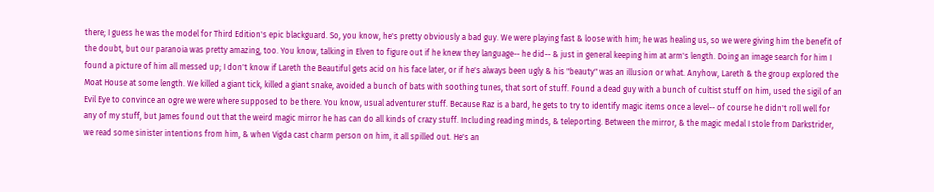there; I guess he was the model for Third Edition's epic blackguard. So, you know, he's pretty obviously a bad guy. We were playing fast & loose with him; he was healing us, so we were giving him the benefit of the doubt, but our paranoia was pretty amazing, too. You know, talking in Elven to figure out if he knew they language-- he did-- & just in general keeping him at arm's length. Doing an image search for him I found a picture of him all messed up; I don't know if Lareth the Beautiful gets acid on his face later, or if he's always been ugly & his "beauty" was an illusion or what. Anyhow, Lareth & the group explored the Moat House at some length. We killed a giant tick, killed a giant snake, avoided a bunch of bats with soothing tunes, that sort of stuff. Found a dead guy with a bunch of cultist stuff on him, used the sigil of an Evil Eye to convince an ogre we were where supposed to be there. You know, usual adventurer stuff. Because Raz is a bard, he gets to try to identify magic items once a level-- of course he didn't roll well for any of my stuff, but James found out that the weird magic mirror he has can do all kinds of crazy stuff. Including reading minds, & teleporting. Between the mirror, & the magic medal I stole from Darkstrider, we read some sinister intentions from him, & when Vigda cast charm person on him, it all spilled out. He's an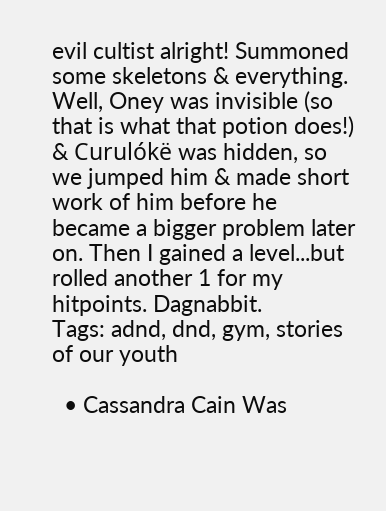evil cultist alright! Summoned some skeletons & everything. Well, Oney was invisible (so that is what that potion does!) & Curulókë was hidden, so we jumped him & made short work of him before he became a bigger problem later on. Then I gained a level...but rolled another 1 for my hitpoints. Dagnabbit.
Tags: adnd, dnd, gym, stories of our youth

  • Cassandra Cain Was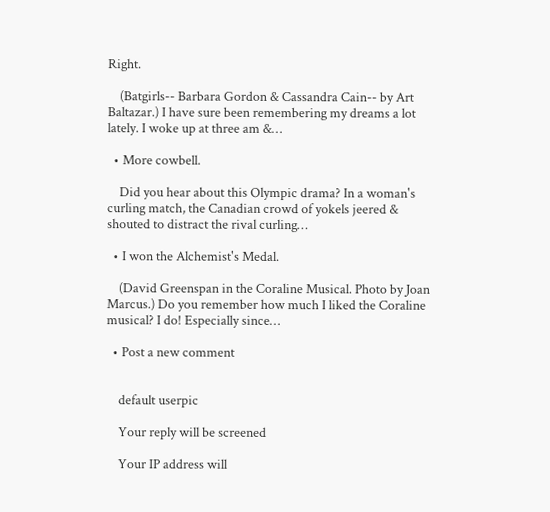Right.

    (Batgirls-- Barbara Gordon & Cassandra Cain-- by Art Baltazar.) I have sure been remembering my dreams a lot lately. I woke up at three am &…

  • More cowbell.

    Did you hear about this Olympic drama? In a woman's curling match, the Canadian crowd of yokels jeered & shouted to distract the rival curling…

  • I won the Alchemist's Medal.

    (David Greenspan in the Coraline Musical. Photo by Joan Marcus.) Do you remember how much I liked the Coraline musical? I do! Especially since…

  • Post a new comment


    default userpic

    Your reply will be screened

    Your IP address will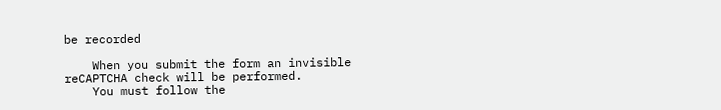be recorded

    When you submit the form an invisible reCAPTCHA check will be performed.
    You must follow the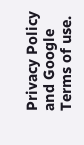Privacy Policy and Google Terms of use.